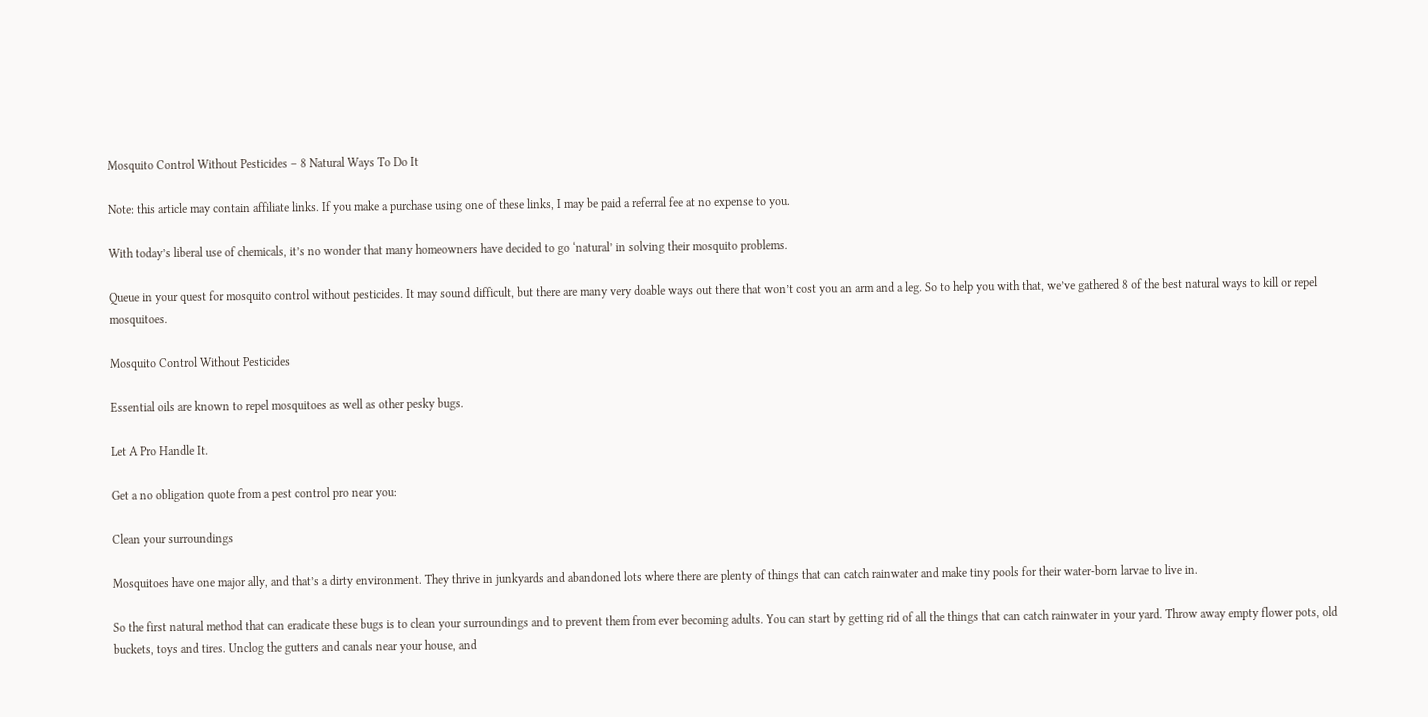Mosquito Control Without Pesticides – 8 Natural Ways To Do It

Note: this article may contain affiliate links. If you make a purchase using one of these links, I may be paid a referral fee at no expense to you.

With today’s liberal use of chemicals, it’s no wonder that many homeowners have decided to go ‘natural’ in solving their mosquito problems.

Queue in your quest for mosquito control without pesticides. It may sound difficult, but there are many very doable ways out there that won’t cost you an arm and a leg. So to help you with that, we’ve gathered 8 of the best natural ways to kill or repel mosquitoes.

Mosquito Control Without Pesticides

Essential oils are known to repel mosquitoes as well as other pesky bugs.

Let A Pro Handle It.

Get a no obligation quote from a pest control pro near you:

Clean your surroundings

Mosquitoes have one major ally, and that’s a dirty environment. They thrive in junkyards and abandoned lots where there are plenty of things that can catch rainwater and make tiny pools for their water-born larvae to live in.

So the first natural method that can eradicate these bugs is to clean your surroundings and to prevent them from ever becoming adults. You can start by getting rid of all the things that can catch rainwater in your yard. Throw away empty flower pots, old buckets, toys and tires. Unclog the gutters and canals near your house, and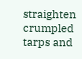straighten crumpled tarps and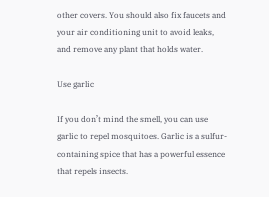other covers. You should also fix faucets and your air conditioning unit to avoid leaks, and remove any plant that holds water.

Use garlic

If you don’t mind the smell, you can use garlic to repel mosquitoes. Garlic is a sulfur-containing spice that has a powerful essence that repels insects.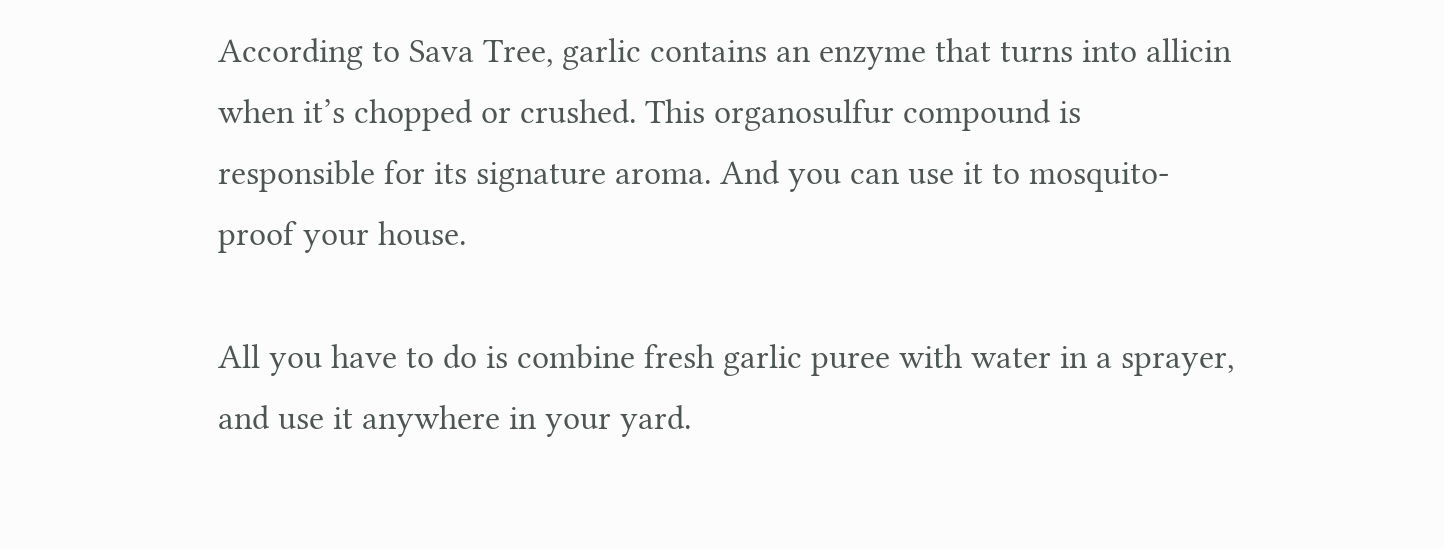According to Sava Tree, garlic contains an enzyme that turns into allicin when it’s chopped or crushed. This organosulfur compound is responsible for its signature aroma. And you can use it to mosquito-proof your house.

All you have to do is combine fresh garlic puree with water in a sprayer, and use it anywhere in your yard.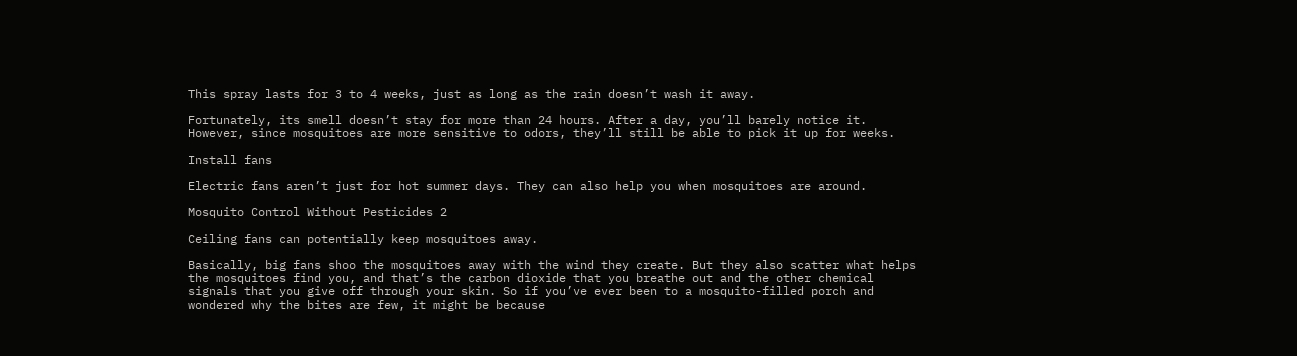This spray lasts for 3 to 4 weeks, just as long as the rain doesn’t wash it away.

Fortunately, its smell doesn’t stay for more than 24 hours. After a day, you’ll barely notice it. However, since mosquitoes are more sensitive to odors, they’ll still be able to pick it up for weeks.

Install fans

Electric fans aren’t just for hot summer days. They can also help you when mosquitoes are around.

Mosquito Control Without Pesticides 2

Ceiling fans can potentially keep mosquitoes away.

Basically, big fans shoo the mosquitoes away with the wind they create. But they also scatter what helps the mosquitoes find you, and that’s the carbon dioxide that you breathe out and the other chemical signals that you give off through your skin. So if you’ve ever been to a mosquito-filled porch and wondered why the bites are few, it might be because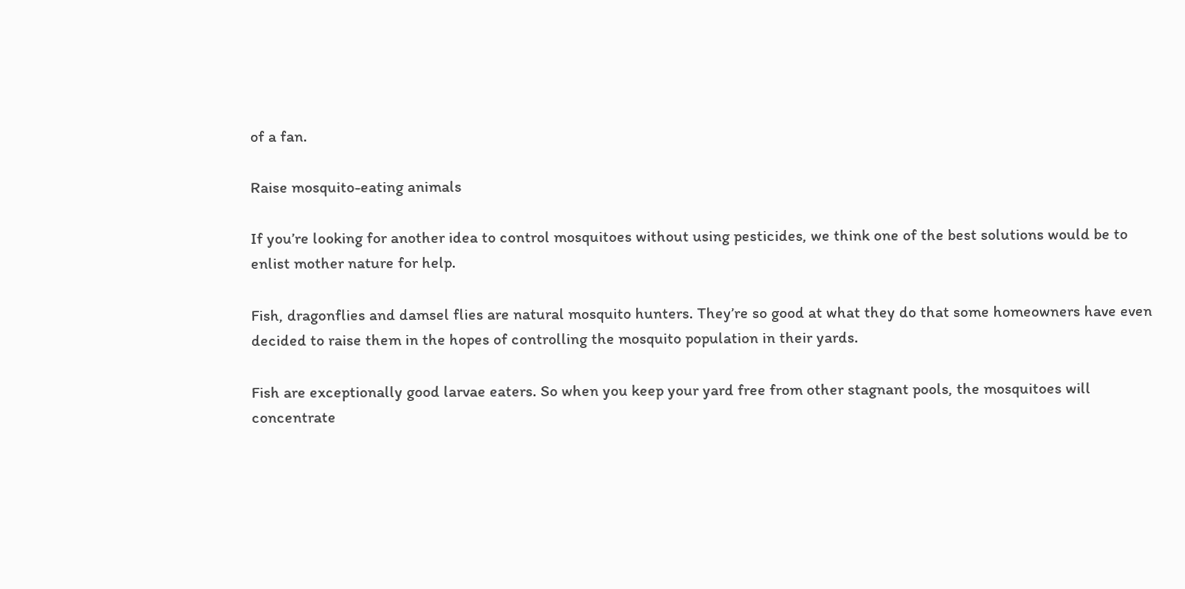of a fan.

Raise mosquito-eating animals

If you’re looking for another idea to control mosquitoes without using pesticides, we think one of the best solutions would be to enlist mother nature for help.

Fish, dragonflies and damsel flies are natural mosquito hunters. They’re so good at what they do that some homeowners have even decided to raise them in the hopes of controlling the mosquito population in their yards.

Fish are exceptionally good larvae eaters. So when you keep your yard free from other stagnant pools, the mosquitoes will concentrate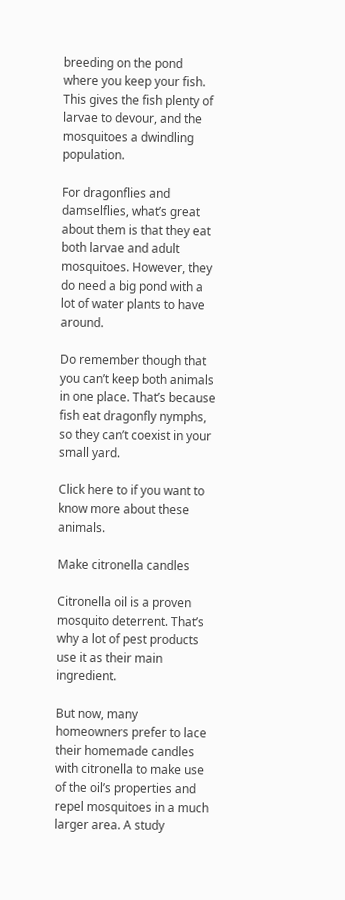breeding on the pond where you keep your fish. This gives the fish plenty of larvae to devour, and the mosquitoes a dwindling population.

For dragonflies and damselflies, what’s great about them is that they eat both larvae and adult mosquitoes. However, they do need a big pond with a lot of water plants to have around.

Do remember though that you can’t keep both animals in one place. That’s because fish eat dragonfly nymphs, so they can’t coexist in your small yard.

Click here to if you want to know more about these animals.

Make citronella candles

Citronella oil is a proven mosquito deterrent. That’s why a lot of pest products use it as their main ingredient.

But now, many homeowners prefer to lace their homemade candles with citronella to make use of the oil’s properties and repel mosquitoes in a much larger area. A study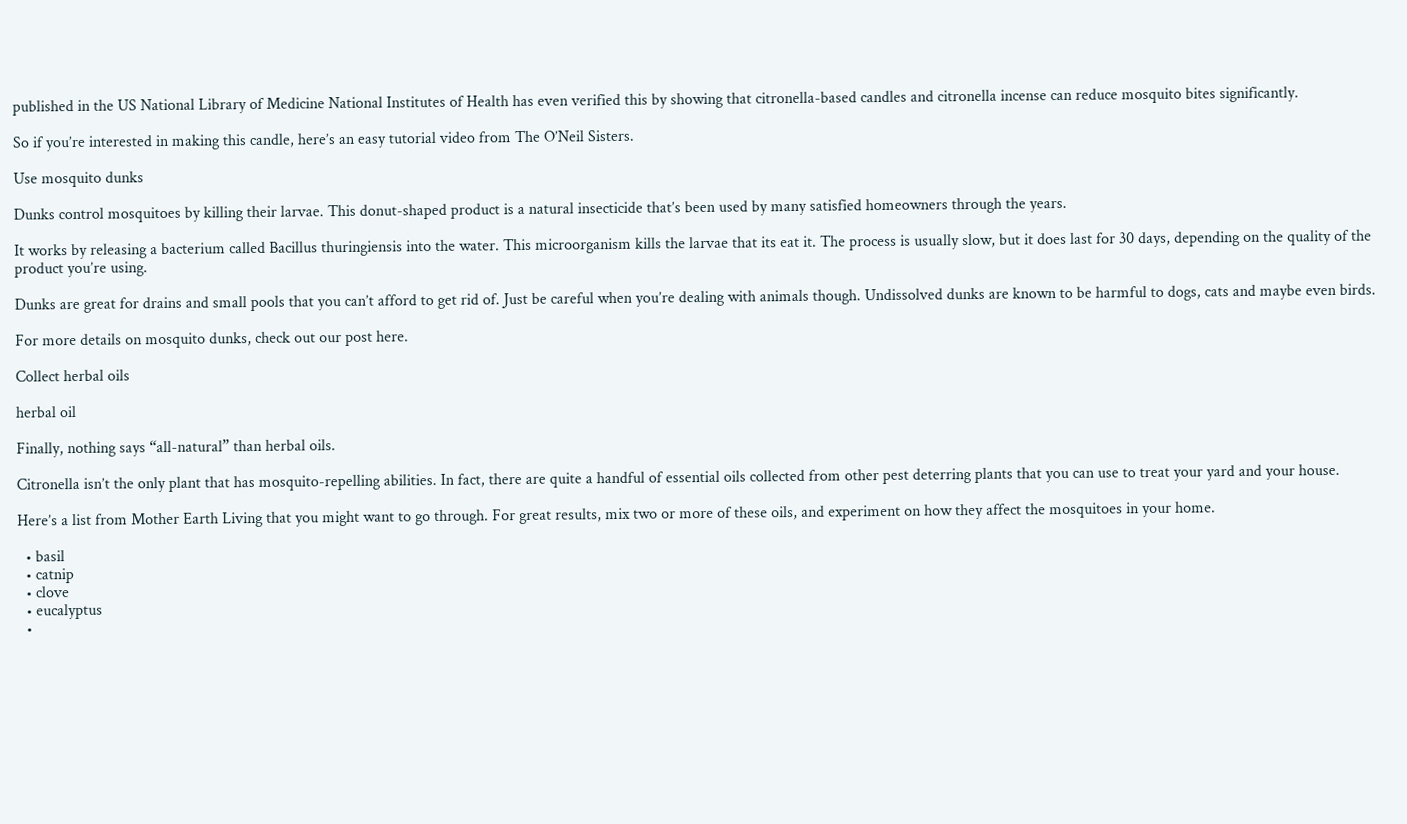published in the US National Library of Medicine National Institutes of Health has even verified this by showing that citronella-based candles and citronella incense can reduce mosquito bites significantly.

So if you’re interested in making this candle, here’s an easy tutorial video from The O’Neil Sisters.

Use mosquito dunks

Dunks control mosquitoes by killing their larvae. This donut-shaped product is a natural insecticide that’s been used by many satisfied homeowners through the years.

It works by releasing a bacterium called Bacillus thuringiensis into the water. This microorganism kills the larvae that its eat it. The process is usually slow, but it does last for 30 days, depending on the quality of the product you’re using.

Dunks are great for drains and small pools that you can’t afford to get rid of. Just be careful when you’re dealing with animals though. Undissolved dunks are known to be harmful to dogs, cats and maybe even birds.

For more details on mosquito dunks, check out our post here.

Collect herbal oils

herbal oil

Finally, nothing says “all-natural” than herbal oils.

Citronella isn’t the only plant that has mosquito-repelling abilities. In fact, there are quite a handful of essential oils collected from other pest deterring plants that you can use to treat your yard and your house.

Here’s a list from Mother Earth Living that you might want to go through. For great results, mix two or more of these oils, and experiment on how they affect the mosquitoes in your home.

  • basil
  • catnip
  • clove
  • eucalyptus
  •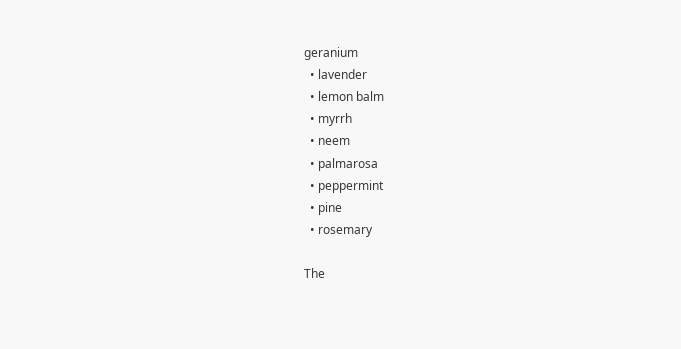geranium
  • lavender
  • lemon balm
  • myrrh
  • neem
  • palmarosa
  • peppermint
  • pine
  • rosemary

The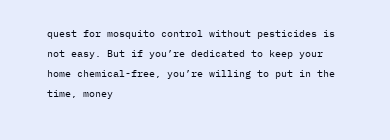quest for mosquito control without pesticides is not easy. But if you’re dedicated to keep your home chemical-free, you’re willing to put in the time, money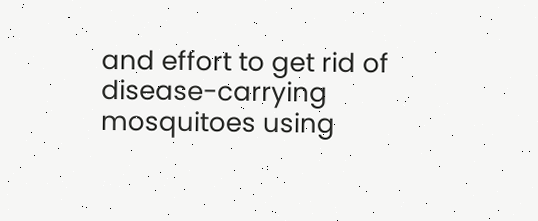and effort to get rid of disease-carrying mosquitoes using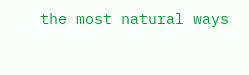the most natural ways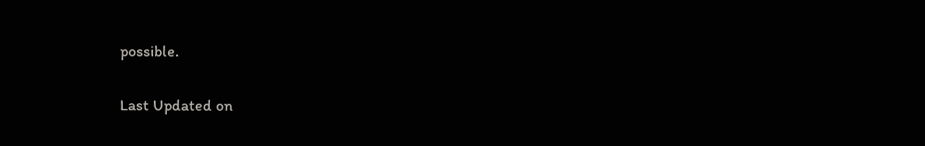possible.

Last Updated on